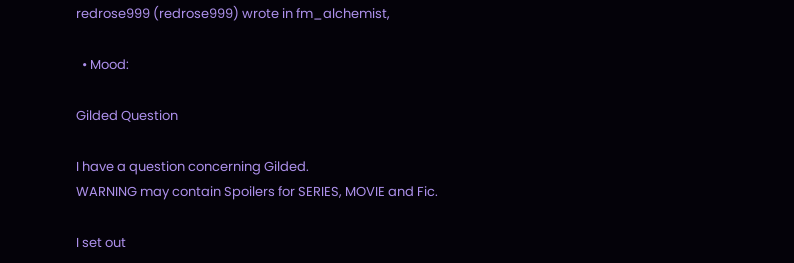redrose999 (redrose999) wrote in fm_alchemist,

  • Mood:

Gilded Question

I have a question concerning Gilded.
WARNING may contain Spoilers for SERIES, MOVIE and Fic.

I set out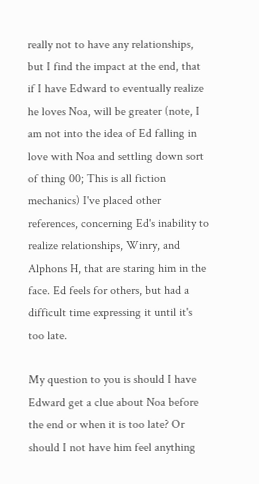really not to have any relationships, but I find the impact at the end, that if I have Edward to eventually realize he loves Noa, will be greater (note, I am not into the idea of Ed falling in love with Noa and settling down sort of thing 00; This is all fiction mechanics) I've placed other references, concerning Ed's inability to realize relationships, Winry, and Alphons H, that are staring him in the face. Ed feels for others, but had a difficult time expressing it until it's too late.

My question to you is should I have Edward get a clue about Noa before the end or when it is too late? Or should I not have him feel anything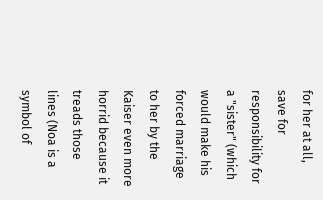for her at all, save for responsibility for a "sister" (which would make his forced marriage to her by the Kaiser even more horrid because it treads those lines (Noa is a symbol of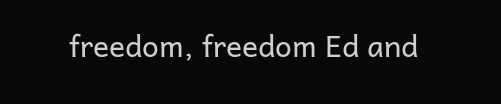freedom, freedom Ed and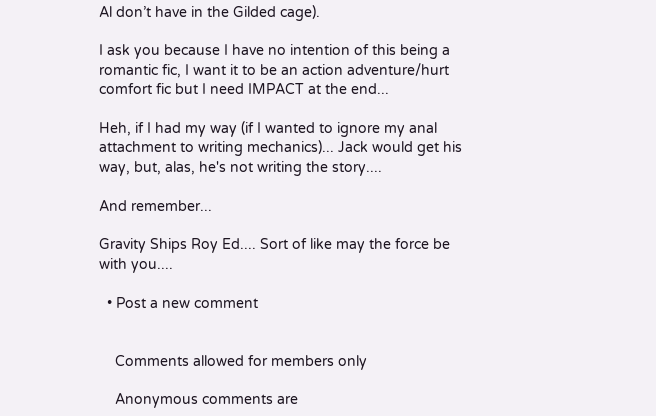Al don’t have in the Gilded cage).

I ask you because I have no intention of this being a romantic fic, I want it to be an action adventure/hurt comfort fic but I need IMPACT at the end...

Heh, if I had my way (if I wanted to ignore my anal attachment to writing mechanics)... Jack would get his way, but, alas, he's not writing the story....

And remember...

Gravity Ships Roy Ed.... Sort of like may the force be with you....

  • Post a new comment


    Comments allowed for members only

    Anonymous comments are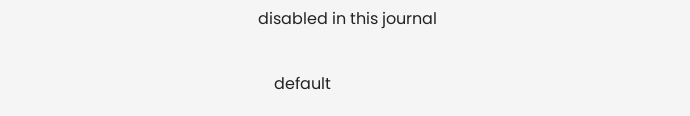disabled in this journal

    default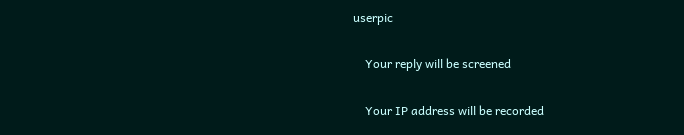userpic

    Your reply will be screened

    Your IP address will be recorded